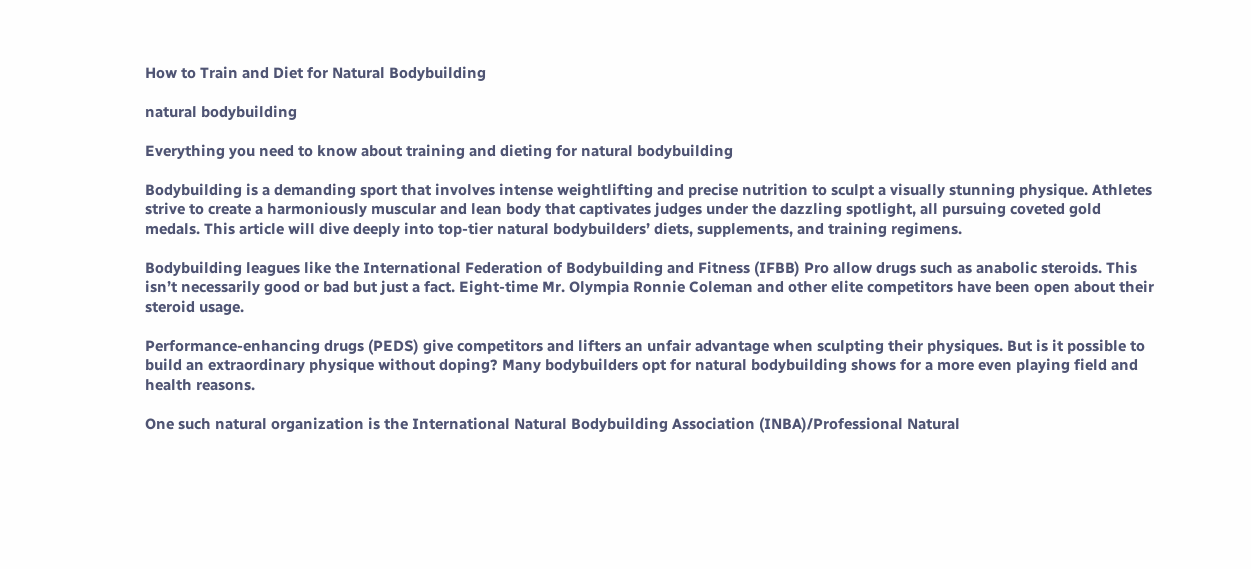How to Train and Diet for Natural Bodybuilding

natural bodybuilding

Everything you need to know about training and dieting for natural bodybuilding

Bodybuilding is a demanding sport that involves intense weightlifting and precise nutrition to sculpt a visually stunning physique. Athletes strive to create a harmoniously muscular and lean body that captivates judges under the dazzling spotlight, all pursuing coveted gold medals. This article will dive deeply into top-tier natural bodybuilders’ diets, supplements, and training regimens.

Bodybuilding leagues like the International Federation of Bodybuilding and Fitness (IFBB) Pro allow drugs such as anabolic steroids. This isn’t necessarily good or bad but just a fact. Eight-time Mr. Olympia Ronnie Coleman and other elite competitors have been open about their steroid usage.

Performance-enhancing drugs (PEDS) give competitors and lifters an unfair advantage when sculpting their physiques. But is it possible to build an extraordinary physique without doping? Many bodybuilders opt for natural bodybuilding shows for a more even playing field and health reasons.

One such natural organization is the International Natural Bodybuilding Association (INBA)/Professional Natural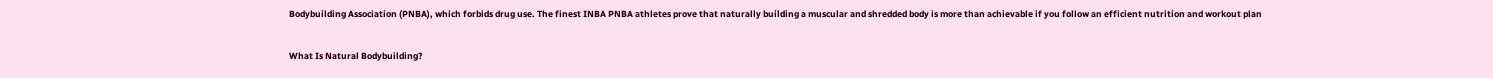Bodybuilding Association (PNBA), which forbids drug use. The finest INBA PNBA athletes prove that naturally building a muscular and shredded body is more than achievable if you follow an efficient nutrition and workout plan

What Is Natural Bodybuilding?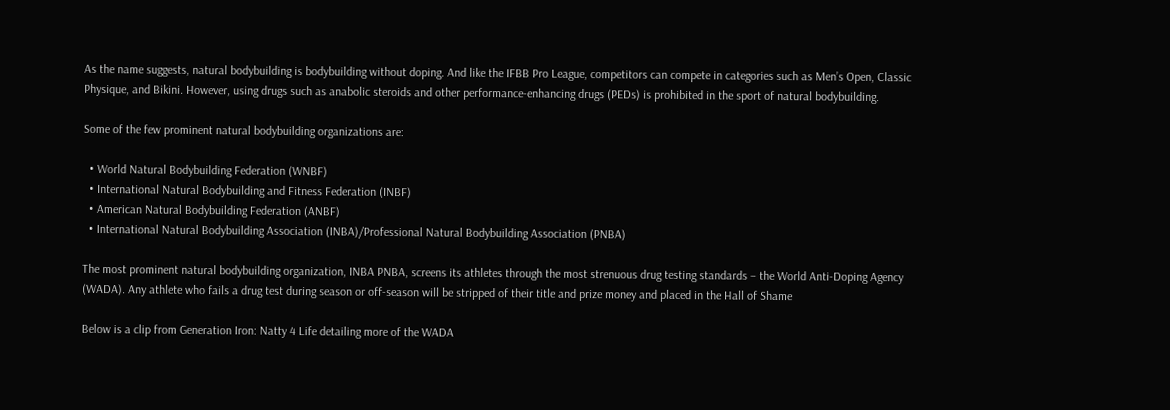As the name suggests, natural bodybuilding is bodybuilding without doping. And like the IFBB Pro League, competitors can compete in categories such as Men’s Open, Classic Physique, and Bikini. However, using drugs such as anabolic steroids and other performance-enhancing drugs (PEDs) is prohibited in the sport of natural bodybuilding.

Some of the few prominent natural bodybuilding organizations are:

  • World Natural Bodybuilding Federation (WNBF)
  • International Natural Bodybuilding and Fitness Federation (INBF)
  • American Natural Bodybuilding Federation (ANBF)
  • International Natural Bodybuilding Association (INBA)/Professional Natural Bodybuilding Association (PNBA)

The most prominent natural bodybuilding organization, INBA PNBA, screens its athletes through the most strenuous drug testing standards – the World Anti-Doping Agency (WADA). Any athlete who fails a drug test during season or off-season will be stripped of their title and prize money and placed in the Hall of Shame

Below is a clip from Generation Iron: Natty 4 Life detailing more of the WADA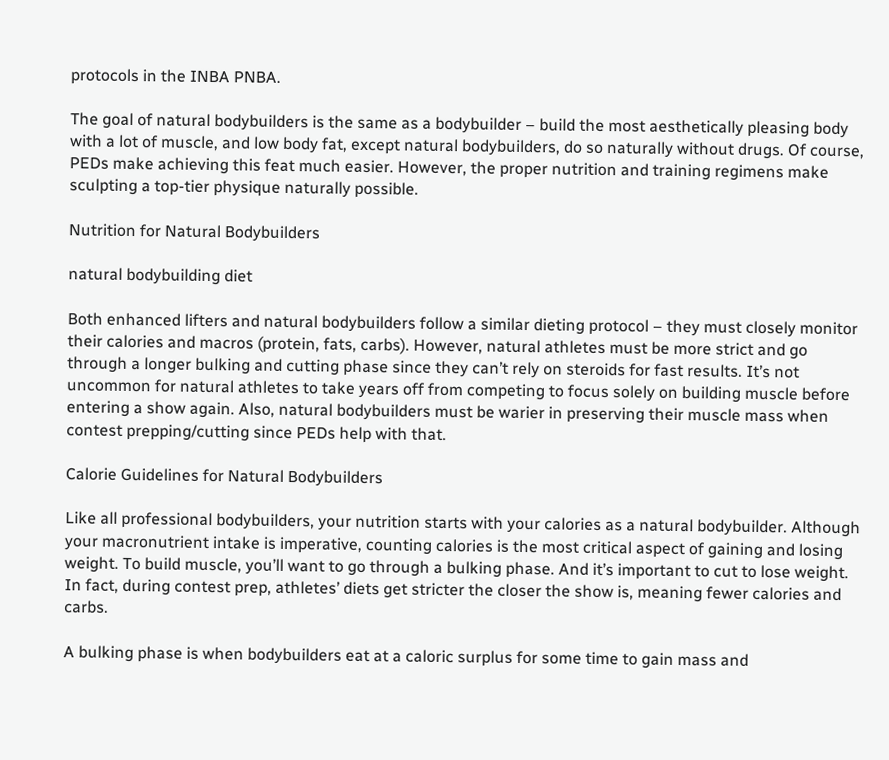protocols in the INBA PNBA.

The goal of natural bodybuilders is the same as a bodybuilder – build the most aesthetically pleasing body with a lot of muscle, and low body fat, except natural bodybuilders, do so naturally without drugs. Of course, PEDs make achieving this feat much easier. However, the proper nutrition and training regimens make sculpting a top-tier physique naturally possible.

Nutrition for Natural Bodybuilders

natural bodybuilding diet

Both enhanced lifters and natural bodybuilders follow a similar dieting protocol – they must closely monitor their calories and macros (protein, fats, carbs). However, natural athletes must be more strict and go through a longer bulking and cutting phase since they can’t rely on steroids for fast results. It’s not uncommon for natural athletes to take years off from competing to focus solely on building muscle before entering a show again. Also, natural bodybuilders must be warier in preserving their muscle mass when contest prepping/cutting since PEDs help with that.

Calorie Guidelines for Natural Bodybuilders

Like all professional bodybuilders, your nutrition starts with your calories as a natural bodybuilder. Although your macronutrient intake is imperative, counting calories is the most critical aspect of gaining and losing weight. To build muscle, you’ll want to go through a bulking phase. And it’s important to cut to lose weight. In fact, during contest prep, athletes’ diets get stricter the closer the show is, meaning fewer calories and carbs.

A bulking phase is when bodybuilders eat at a caloric surplus for some time to gain mass and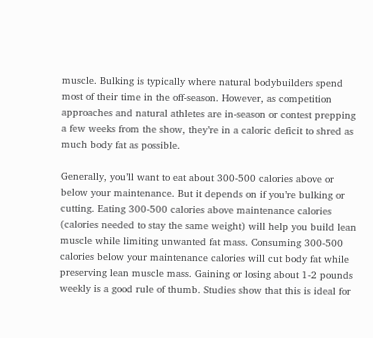muscle. Bulking is typically where natural bodybuilders spend most of their time in the off-season. However, as competition approaches and natural athletes are in-season or contest prepping a few weeks from the show, they’re in a caloric deficit to shred as much body fat as possible.

Generally, you’ll want to eat about 300-500 calories above or below your maintenance. But it depends on if you’re bulking or cutting. Eating 300-500 calories above maintenance calories (calories needed to stay the same weight) will help you build lean muscle while limiting unwanted fat mass. Consuming 300-500 calories below your maintenance calories will cut body fat while preserving lean muscle mass. Gaining or losing about 1-2 pounds weekly is a good rule of thumb. Studies show that this is ideal for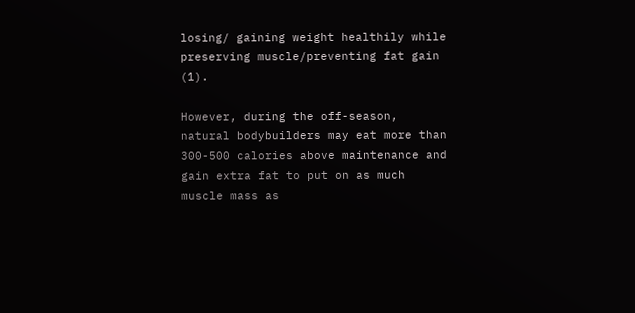losing/ gaining weight healthily while preserving muscle/preventing fat gain (1).

However, during the off-season, natural bodybuilders may eat more than 300-500 calories above maintenance and gain extra fat to put on as much muscle mass as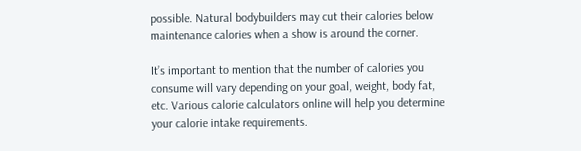possible. Natural bodybuilders may cut their calories below maintenance calories when a show is around the corner.

It’s important to mention that the number of calories you consume will vary depending on your goal, weight, body fat, etc. Various calorie calculators online will help you determine your calorie intake requirements.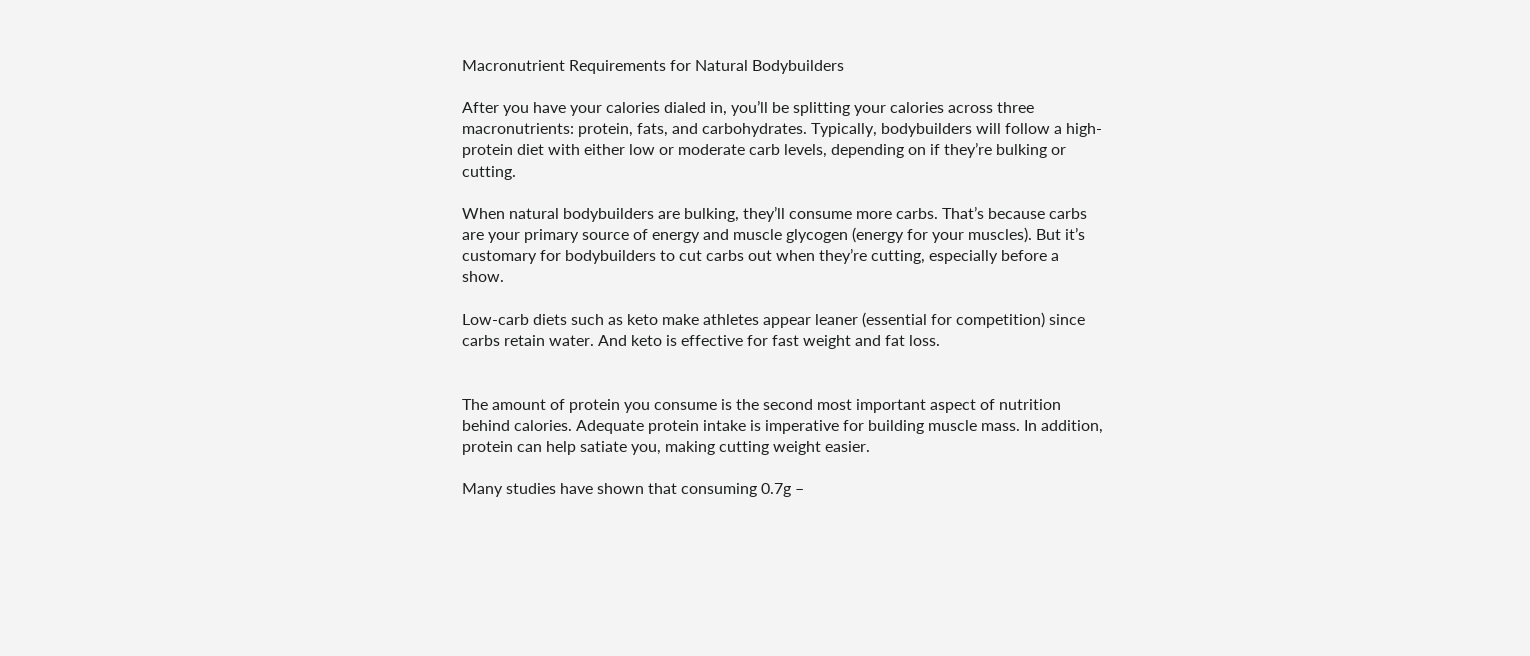Macronutrient Requirements for Natural Bodybuilders

After you have your calories dialed in, you’ll be splitting your calories across three macronutrients: protein, fats, and carbohydrates. Typically, bodybuilders will follow a high-protein diet with either low or moderate carb levels, depending on if they’re bulking or cutting.

When natural bodybuilders are bulking, they’ll consume more carbs. That’s because carbs are your primary source of energy and muscle glycogen (energy for your muscles). But it’s customary for bodybuilders to cut carbs out when they’re cutting, especially before a show.

Low-carb diets such as keto make athletes appear leaner (essential for competition) since carbs retain water. And keto is effective for fast weight and fat loss.


The amount of protein you consume is the second most important aspect of nutrition behind calories. Adequate protein intake is imperative for building muscle mass. In addition, protein can help satiate you, making cutting weight easier.

Many studies have shown that consuming 0.7g –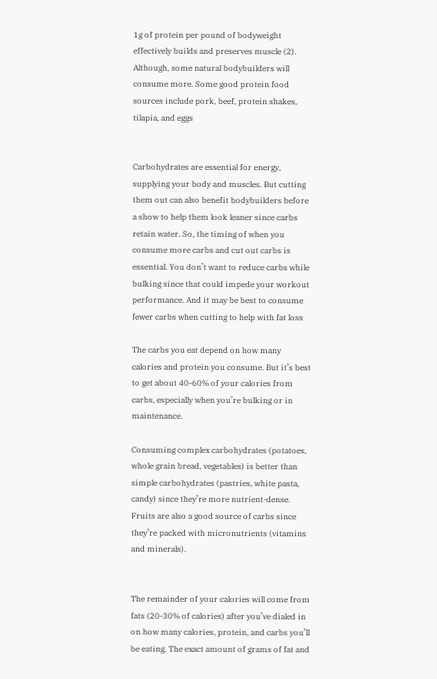1g of protein per pound of bodyweight effectively builds and preserves muscle (2). Although, some natural bodybuilders will consume more. Some good protein food sources include pork, beef, protein shakes, tilapia, and eggs


Carbohydrates are essential for energy, supplying your body and muscles. But cutting them out can also benefit bodybuilders before a show to help them look leaner since carbs retain water. So, the timing of when you consume more carbs and cut out carbs is essential. You don’t want to reduce carbs while bulking since that could impede your workout performance. And it may be best to consume fewer carbs when cutting to help with fat loss

The carbs you eat depend on how many calories and protein you consume. But it’s best to get about 40-60% of your calories from carbs, especially when you’re bulking or in maintenance.

Consuming complex carbohydrates (potatoes, whole grain bread, vegetables) is better than simple carbohydrates (pastries, white pasta, candy) since they’re more nutrient-dense. Fruits are also a good source of carbs since they’re packed with micronutrients (vitamins and minerals).


The remainder of your calories will come from fats (20-30% of calories) after you’ve dialed in on how many calories, protein, and carbs you’ll be eating. The exact amount of grams of fat and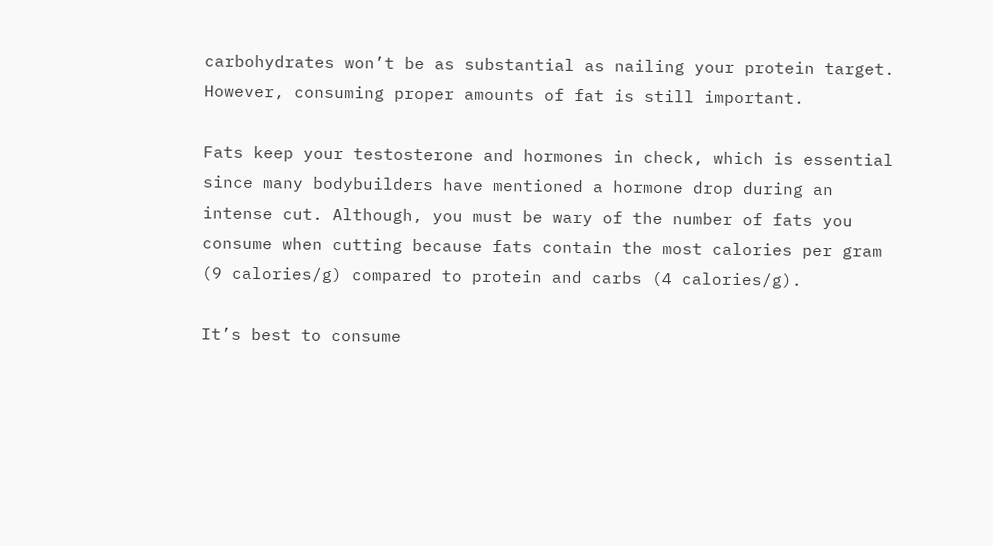carbohydrates won’t be as substantial as nailing your protein target. However, consuming proper amounts of fat is still important.

Fats keep your testosterone and hormones in check, which is essential since many bodybuilders have mentioned a hormone drop during an intense cut. Although, you must be wary of the number of fats you consume when cutting because fats contain the most calories per gram (9 calories/g) compared to protein and carbs (4 calories/g).

It’s best to consume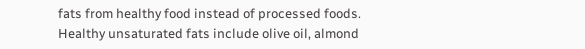fats from healthy food instead of processed foods. Healthy unsaturated fats include olive oil, almond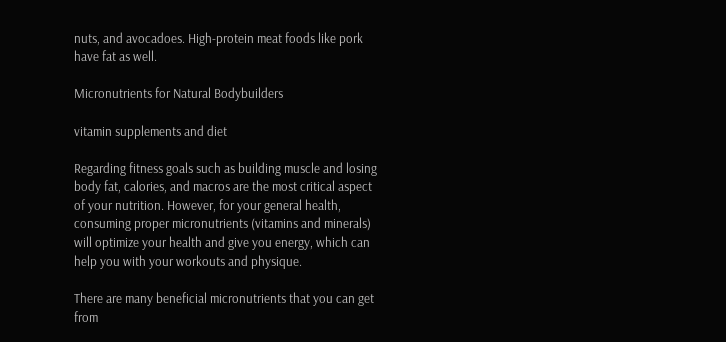nuts, and avocadoes. High-protein meat foods like pork have fat as well.

Micronutrients for Natural Bodybuilders

vitamin supplements and diet

Regarding fitness goals such as building muscle and losing body fat, calories, and macros are the most critical aspect of your nutrition. However, for your general health, consuming proper micronutrients (vitamins and minerals) will optimize your health and give you energy, which can help you with your workouts and physique.

There are many beneficial micronutrients that you can get from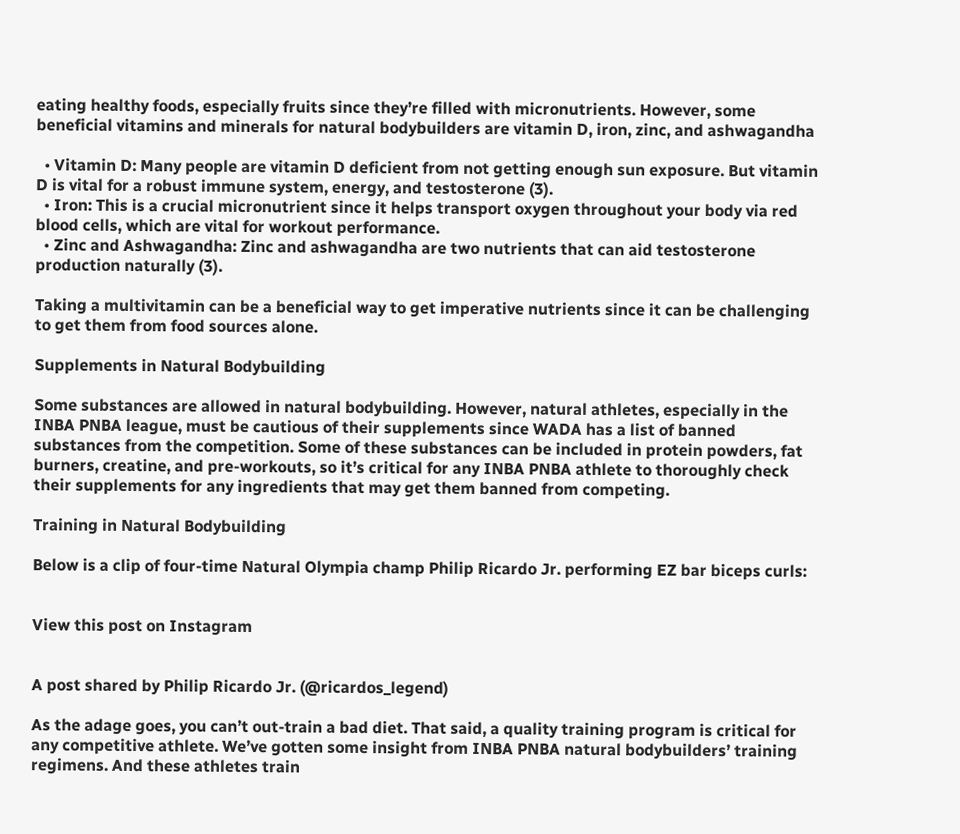eating healthy foods, especially fruits since they’re filled with micronutrients. However, some beneficial vitamins and minerals for natural bodybuilders are vitamin D, iron, zinc, and ashwagandha

  • Vitamin D: Many people are vitamin D deficient from not getting enough sun exposure. But vitamin D is vital for a robust immune system, energy, and testosterone (3).
  • Iron: This is a crucial micronutrient since it helps transport oxygen throughout your body via red blood cells, which are vital for workout performance.
  • Zinc and Ashwagandha: Zinc and ashwagandha are two nutrients that can aid testosterone production naturally (3).

Taking a multivitamin can be a beneficial way to get imperative nutrients since it can be challenging to get them from food sources alone.

Supplements in Natural Bodybuilding

Some substances are allowed in natural bodybuilding. However, natural athletes, especially in the INBA PNBA league, must be cautious of their supplements since WADA has a list of banned substances from the competition. Some of these substances can be included in protein powders, fat burners, creatine, and pre-workouts, so it’s critical for any INBA PNBA athlete to thoroughly check their supplements for any ingredients that may get them banned from competing.

Training in Natural Bodybuilding

Below is a clip of four-time Natural Olympia champ Philip Ricardo Jr. performing EZ bar biceps curls:


View this post on Instagram


A post shared by Philip Ricardo Jr. (@ricardos_legend)

As the adage goes, you can’t out-train a bad diet. That said, a quality training program is critical for any competitive athlete. We’ve gotten some insight from INBA PNBA natural bodybuilders’ training regimens. And these athletes train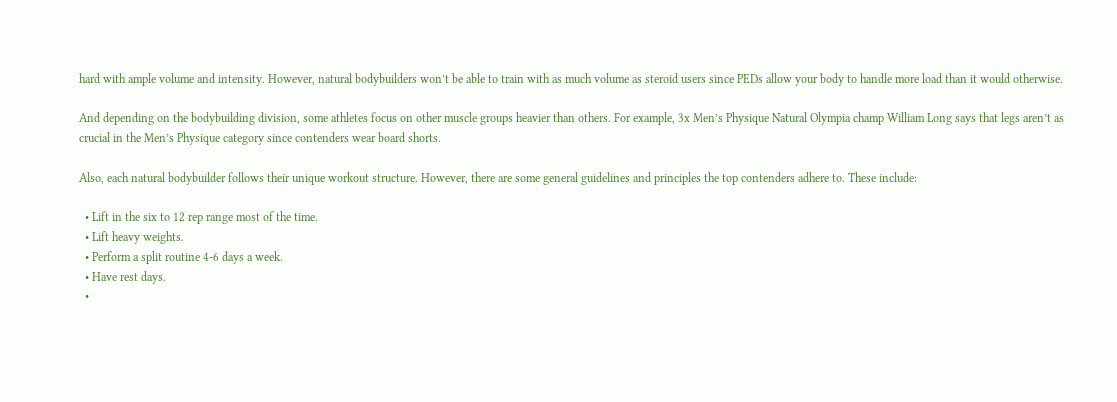hard with ample volume and intensity. However, natural bodybuilders won’t be able to train with as much volume as steroid users since PEDs allow your body to handle more load than it would otherwise.

And depending on the bodybuilding division, some athletes focus on other muscle groups heavier than others. For example, 3x Men’s Physique Natural Olympia champ William Long says that legs aren’t as crucial in the Men’s Physique category since contenders wear board shorts.

Also, each natural bodybuilder follows their unique workout structure. However, there are some general guidelines and principles the top contenders adhere to. These include:

  • Lift in the six to 12 rep range most of the time.
  • Lift heavy weights.
  • Perform a split routine 4-6 days a week.
  • Have rest days.
  •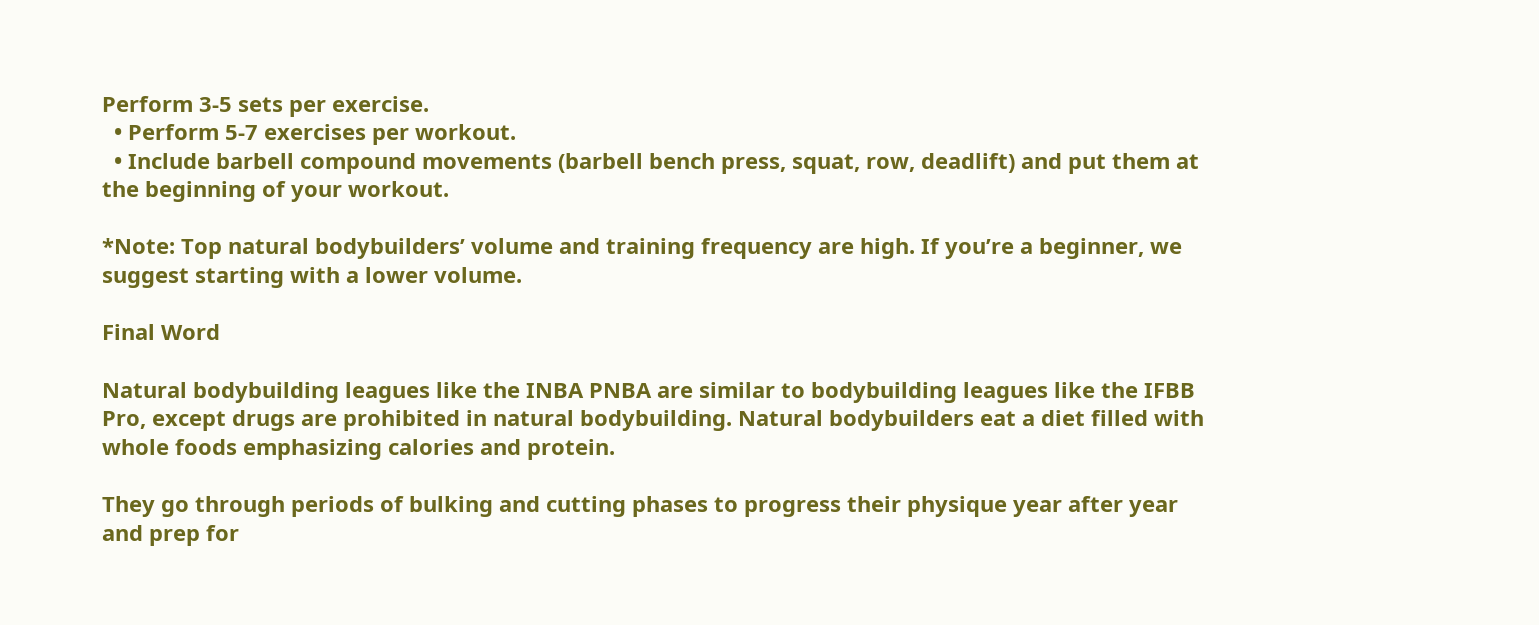Perform 3-5 sets per exercise.
  • Perform 5-7 exercises per workout.
  • Include barbell compound movements (barbell bench press, squat, row, deadlift) and put them at the beginning of your workout.

*Note: Top natural bodybuilders’ volume and training frequency are high. If you’re a beginner, we suggest starting with a lower volume.

Final Word

Natural bodybuilding leagues like the INBA PNBA are similar to bodybuilding leagues like the IFBB Pro, except drugs are prohibited in natural bodybuilding. Natural bodybuilders eat a diet filled with whole foods emphasizing calories and protein.

They go through periods of bulking and cutting phases to progress their physique year after year and prep for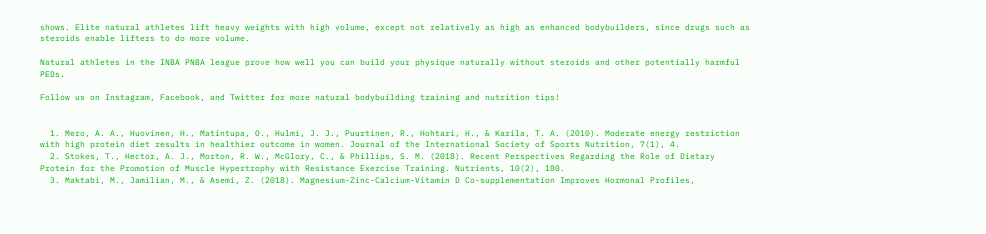shows. Elite natural athletes lift heavy weights with high volume, except not relatively as high as enhanced bodybuilders, since drugs such as steroids enable lifters to do more volume.

Natural athletes in the INBA PNBA league prove how well you can build your physique naturally without steroids and other potentially harmful PEDs.

Follow us on Instagram, Facebook, and Twitter for more natural bodybuilding training and nutrition tips!


  1. Mero, A. A., Huovinen, H., Matintupa, O., Hulmi, J. J., Puurtinen, R., Hohtari, H., & Karila, T. A. (2010). Moderate energy restriction with high protein diet results in healthier outcome in women. Journal of the International Society of Sports Nutrition, 7(1), 4.
  2. Stokes, T., Hector, A. J., Morton, R. W., McGlory, C., & Phillips, S. M. (2018). Recent Perspectives Regarding the Role of Dietary Protein for the Promotion of Muscle Hypertrophy with Resistance Exercise Training. Nutrients, 10(2), 180.
  3. Maktabi, M., Jamilian, M., & Asemi, Z. (2018). Magnesium-Zinc-Calcium-Vitamin D Co-supplementation Improves Hormonal Profiles,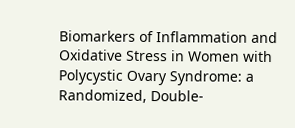Biomarkers of Inflammation and Oxidative Stress in Women with Polycystic Ovary Syndrome: a Randomized, Double-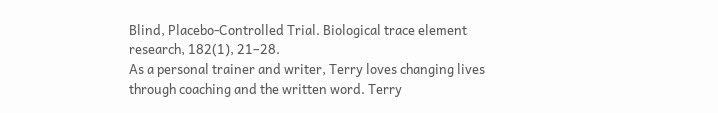Blind, Placebo-Controlled Trial. Biological trace element research, 182(1), 21–28.
As a personal trainer and writer, Terry loves changing lives through coaching and the written word. Terry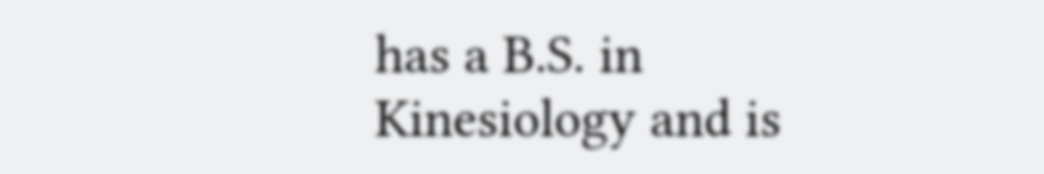has a B.S. in Kinesiology and is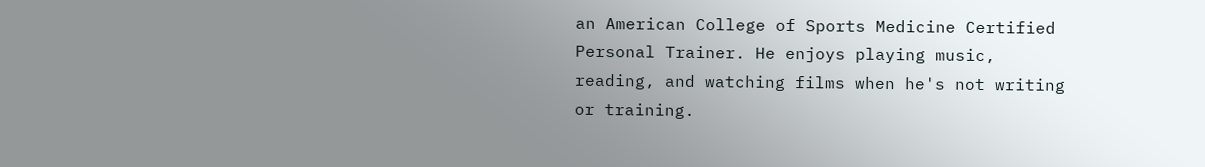an American College of Sports Medicine Certified Personal Trainer. He enjoys playing music, reading, and watching films when he's not writing or training.